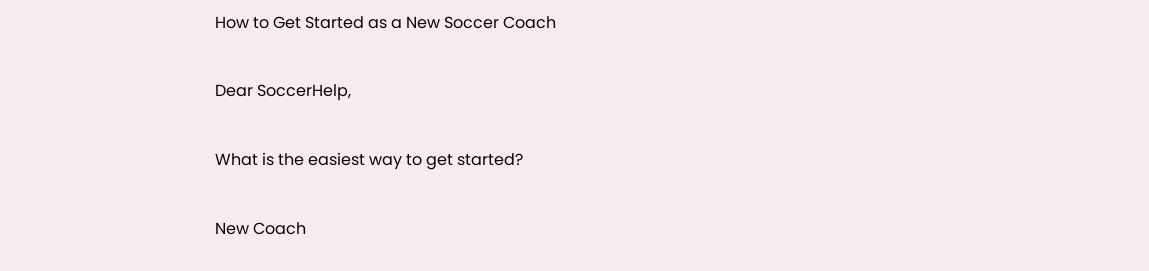How to Get Started as a New Soccer Coach

Dear SoccerHelp,

What is the easiest way to get started?

New Coach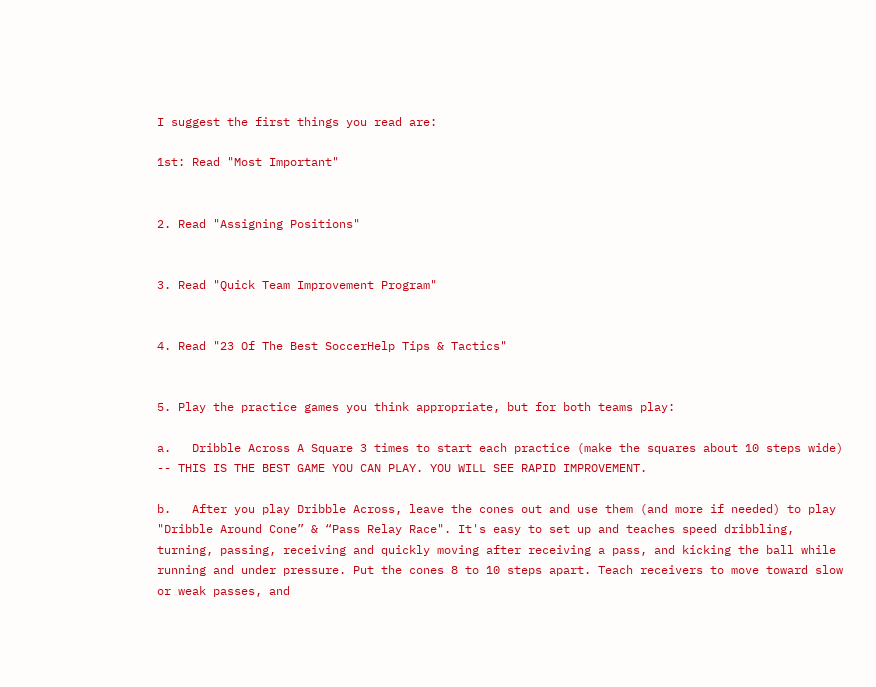I suggest the first things you read are:

1st: Read "Most Important"


2. Read "Assigning Positions"


3. Read "Quick Team Improvement Program"


4. Read "23 Of The Best SoccerHelp Tips & Tactics"


5. Play the practice games you think appropriate, but for both teams play:

a.   Dribble Across A Square 3 times to start each practice (make the squares about 10 steps wide) -- THIS IS THE BEST GAME YOU CAN PLAY. YOU WILL SEE RAPID IMPROVEMENT.

b.   After you play Dribble Across, leave the cones out and use them (and more if needed) to play "Dribble Around Cone” & “Pass Relay Race". It's easy to set up and teaches speed dribbling, turning, passing, receiving and quickly moving after receiving a pass, and kicking the ball while running and under pressure. Put the cones 8 to 10 steps apart. Teach receivers to move toward slow or weak passes, and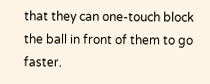that they can one-touch block the ball in front of them to go faster.